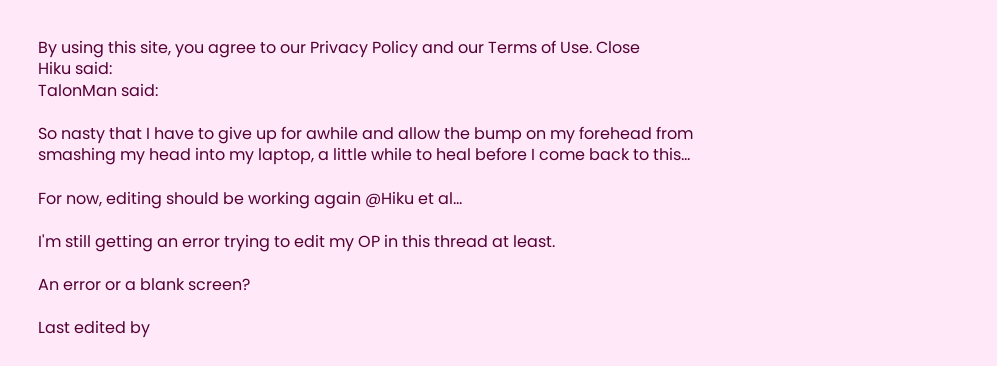By using this site, you agree to our Privacy Policy and our Terms of Use. Close
Hiku said:
TalonMan said:

So nasty that I have to give up for awhile and allow the bump on my forehead from smashing my head into my laptop, a little while to heal before I come back to this...

For now, editing should be working again @Hiku et al...

I'm still getting an error trying to edit my OP in this thread at least.

An error or a blank screen?

Last edited by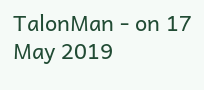TalonMan - on 17 May 2019